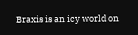Braxis is an icy world on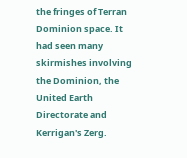the fringes of Terran Dominion space. It had seen many skirmishes involving the Dominion, the United Earth Directorate and Kerrigan's Zerg.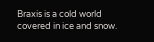Braxis is a cold world covered in ice and snow.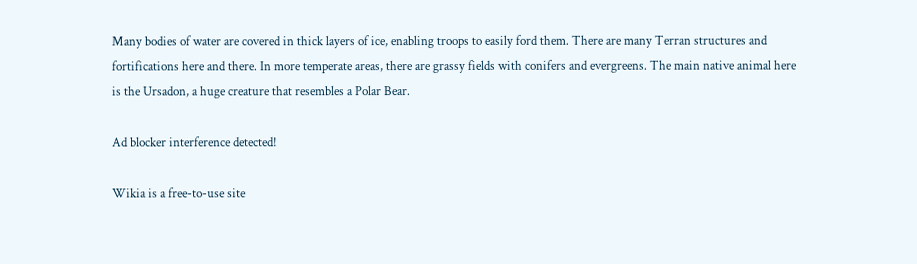Many bodies of water are covered in thick layers of ice, enabling troops to easily ford them. There are many Terran structures and fortifications here and there. In more temperate areas, there are grassy fields with conifers and evergreens. The main native animal here is the Ursadon, a huge creature that resembles a Polar Bear.

Ad blocker interference detected!

Wikia is a free-to-use site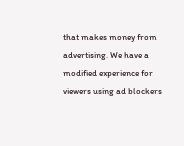that makes money from advertising. We have a modified experience for viewers using ad blockers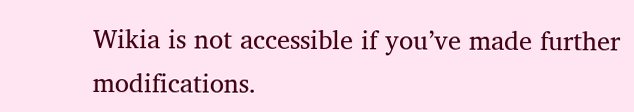Wikia is not accessible if you’ve made further modifications.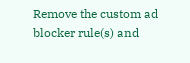Remove the custom ad blocker rule(s) and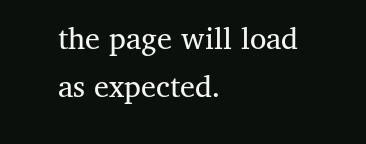the page will load as expected.